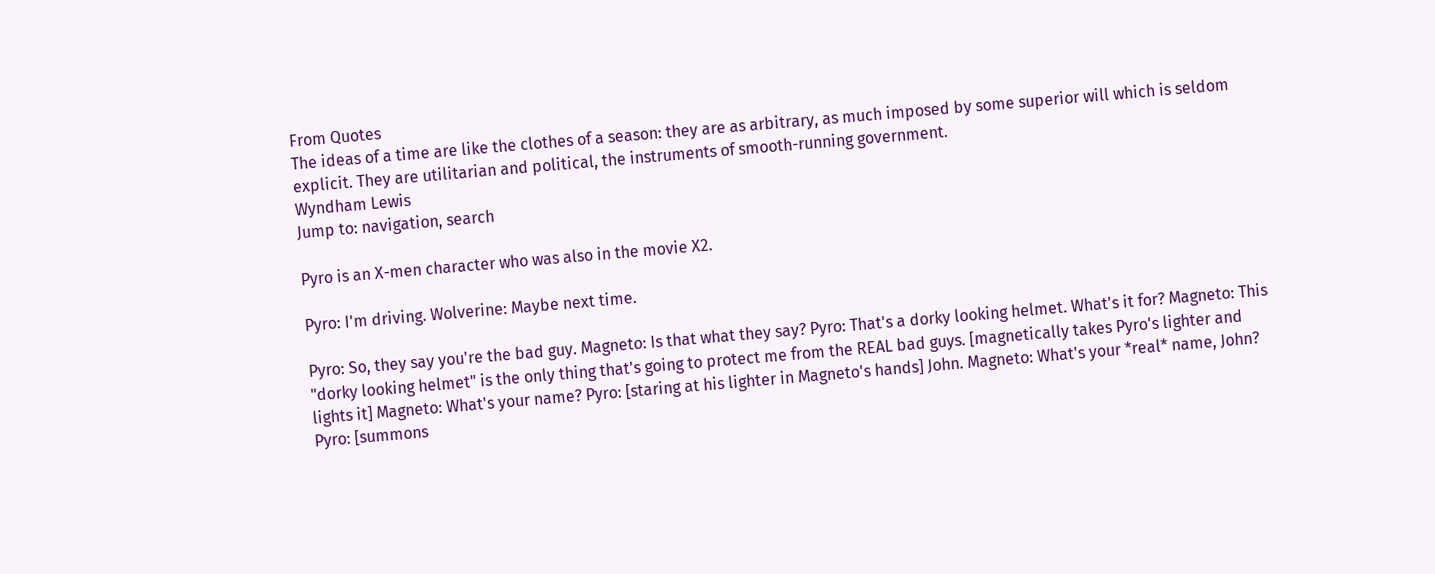From Quotes
The ideas of a time are like the clothes of a season: they are as arbitrary, as much imposed by some superior will which is seldom explicit. They are utilitarian and political, the instruments of smooth-running government.
Wyndham Lewis
Jump to: navigation, search

Pyro is an X-men character who was also in the movie X2.

Pyro: I'm driving. Wolverine: Maybe next time.

Pyro: So, they say you're the bad guy. Magneto: Is that what they say? Pyro: That's a dorky looking helmet. What's it for? Magneto: This "dorky looking helmet" is the only thing that's going to protect me from the REAL bad guys. [magnetically takes Pyro's lighter and lights it] Magneto: What's your name? Pyro: [staring at his lighter in Magneto's hands] John. Magneto: What's your *real* name, John? Pyro: [summons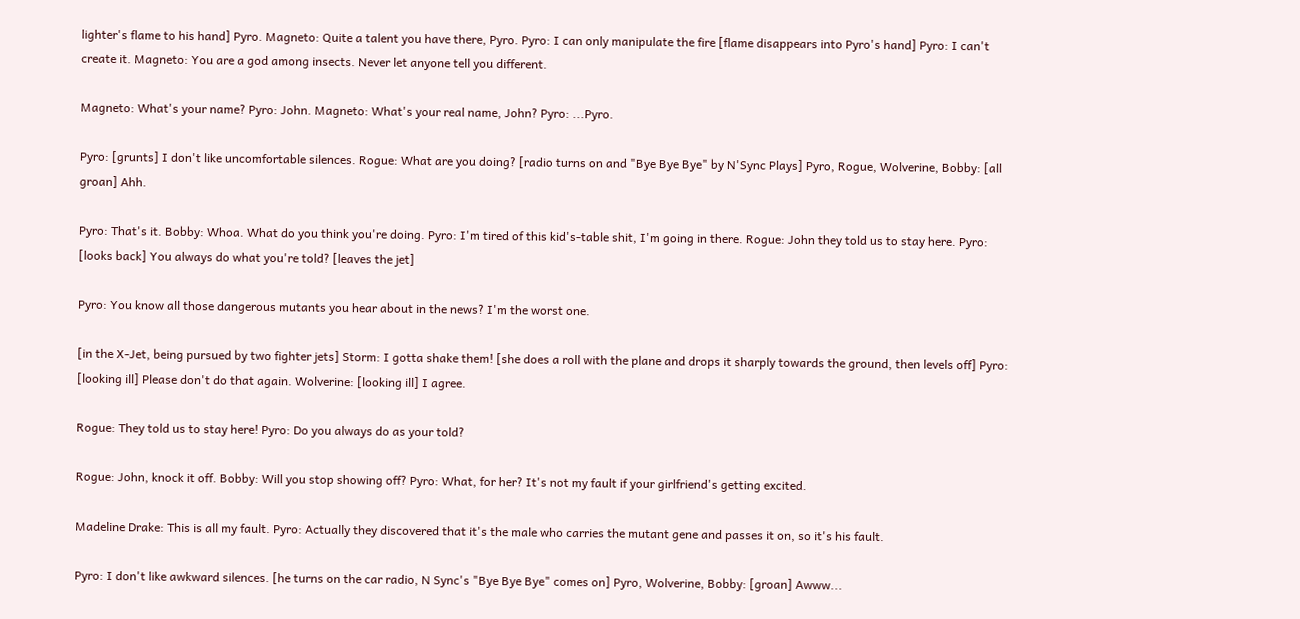lighter's flame to his hand] Pyro. Magneto: Quite a talent you have there, Pyro. Pyro: I can only manipulate the fire [flame disappears into Pyro's hand] Pyro: I can't create it. Magneto: You are a god among insects. Never let anyone tell you different.

Magneto: What's your name? Pyro: John. Magneto: What's your real name, John? Pyro: ...Pyro.

Pyro: [grunts] I don't like uncomfortable silences. Rogue: What are you doing? [radio turns on and "Bye Bye Bye" by N'Sync Plays] Pyro, Rogue, Wolverine, Bobby: [all groan] Ahh.

Pyro: That's it. Bobby: Whoa. What do you think you're doing. Pyro: I'm tired of this kid's-table shit, I'm going in there. Rogue: John they told us to stay here. Pyro: [looks back] You always do what you're told? [leaves the jet]

Pyro: You know all those dangerous mutants you hear about in the news? I'm the worst one.

[in the X-Jet, being pursued by two fighter jets] Storm: I gotta shake them! [she does a roll with the plane and drops it sharply towards the ground, then levels off] Pyro: [looking ill] Please don't do that again. Wolverine: [looking ill] I agree.

Rogue: They told us to stay here! Pyro: Do you always do as your told?

Rogue: John, knock it off. Bobby: Will you stop showing off? Pyro: What, for her? It's not my fault if your girlfriend's getting excited.

Madeline Drake: This is all my fault. Pyro: Actually they discovered that it's the male who carries the mutant gene and passes it on, so it's his fault.

Pyro: I don't like awkward silences. [he turns on the car radio, N Sync's "Bye Bye Bye" comes on] Pyro, Wolverine, Bobby: [groan] Awww...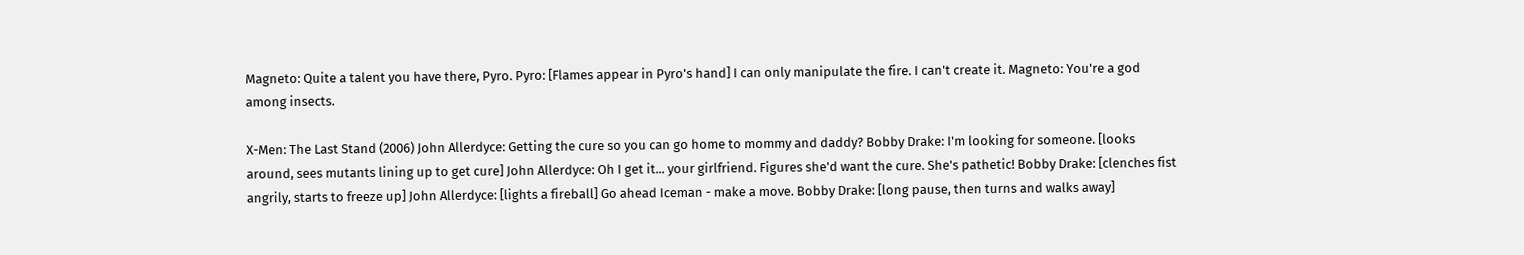Magneto: Quite a talent you have there, Pyro. Pyro: [Flames appear in Pyro's hand] I can only manipulate the fire. I can't create it. Magneto: You're a god among insects.

X-Men: The Last Stand (2006) John Allerdyce: Getting the cure so you can go home to mommy and daddy? Bobby Drake: I'm looking for someone. [looks around, sees mutants lining up to get cure] John Allerdyce: Oh I get it... your girlfriend. Figures she'd want the cure. She's pathetic! Bobby Drake: [clenches fist angrily, starts to freeze up] John Allerdyce: [lights a fireball] Go ahead Iceman - make a move. Bobby Drake: [long pause, then turns and walks away]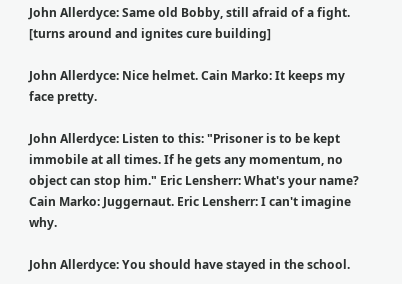John Allerdyce: Same old Bobby, still afraid of a fight. [turns around and ignites cure building]

John Allerdyce: Nice helmet. Cain Marko: It keeps my face pretty.

John Allerdyce: Listen to this: "Prisoner is to be kept immobile at all times. If he gets any momentum, no object can stop him." Eric Lensherr: What's your name? Cain Marko: Juggernaut. Eric Lensherr: I can't imagine why.

John Allerdyce: You should have stayed in the school.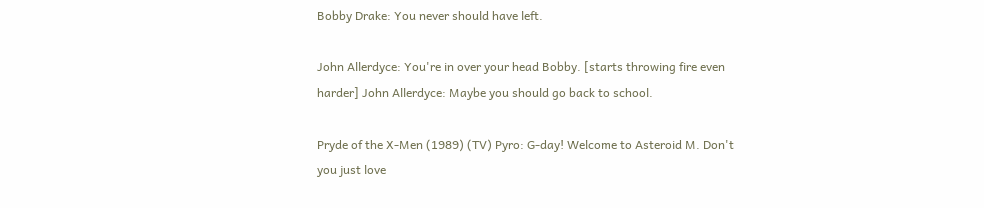Bobby Drake: You never should have left.

John Allerdyce: You're in over your head Bobby. [starts throwing fire even harder] John Allerdyce: Maybe you should go back to school.

Pryde of the X-Men (1989) (TV) Pyro: G-day! Welcome to Asteroid M. Don't you just love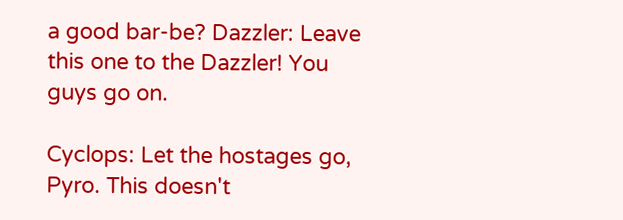a good bar-be? Dazzler: Leave this one to the Dazzler! You guys go on.

Cyclops: Let the hostages go, Pyro. This doesn't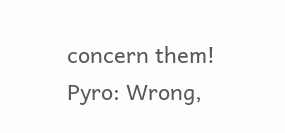concern them! Pyro: Wrong,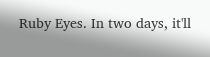Ruby Eyes. In two days, it'll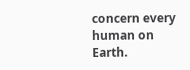concern every human on Earth.